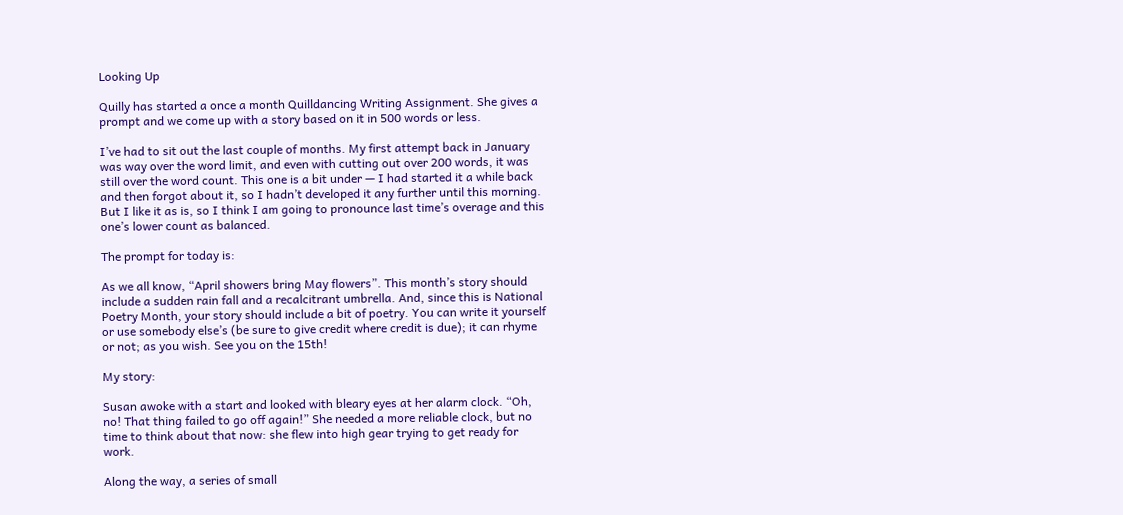Looking Up

Quilly has started a once a month Quilldancing Writing Assignment. She gives a prompt and we come up with a story based on it in 500 words or less.

I’ve had to sit out the last couple of months. My first attempt back in January was way over the word limit, and even with cutting out over 200 words, it was still over the word count. This one is a bit under — I had started it a while back and then forgot about it, so I hadn’t developed it any further until this morning. But I like it as is, so I think I am going to pronounce last time’s overage and this one’s lower count as balanced.

The prompt for today is:

As we all know, “April showers bring May flowers”. This month’s story should include a sudden rain fall and a recalcitrant umbrella. And, since this is National Poetry Month, your story should include a bit of poetry. You can write it yourself or use somebody else’s (be sure to give credit where credit is due); it can rhyme or not; as you wish. See you on the 15th!

My story:

Susan awoke with a start and looked with bleary eyes at her alarm clock. “Oh, no! That thing failed to go off again!” She needed a more reliable clock, but no time to think about that now: she flew into high gear trying to get ready for work.

Along the way, a series of small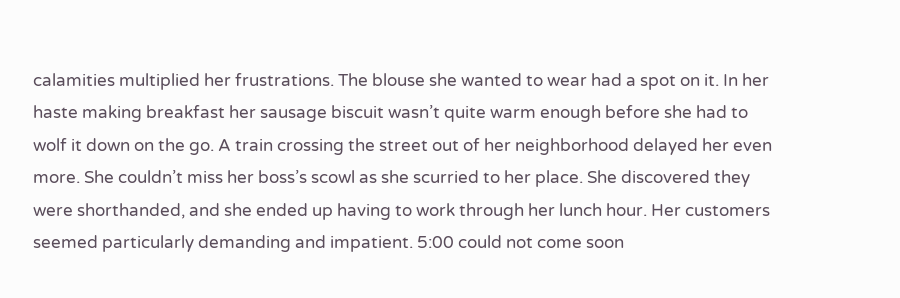calamities multiplied her frustrations. The blouse she wanted to wear had a spot on it. In her haste making breakfast her sausage biscuit wasn’t quite warm enough before she had to wolf it down on the go. A train crossing the street out of her neighborhood delayed her even more. She couldn’t miss her boss’s scowl as she scurried to her place. She discovered they were shorthanded, and she ended up having to work through her lunch hour. Her customers seemed particularly demanding and impatient. 5:00 could not come soon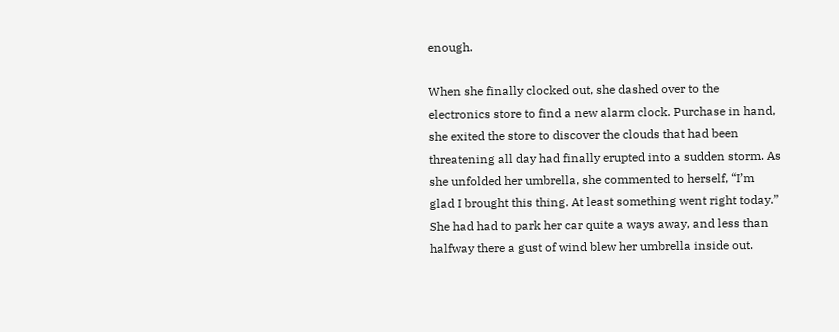enough.

When she finally clocked out, she dashed over to the electronics store to find a new alarm clock. Purchase in hand, she exited the store to discover the clouds that had been threatening all day had finally erupted into a sudden storm. As she unfolded her umbrella, she commented to herself, “I’m glad I brought this thing. At least something went right today.” She had had to park her car quite a ways away, and less than halfway there a gust of wind blew her umbrella inside out.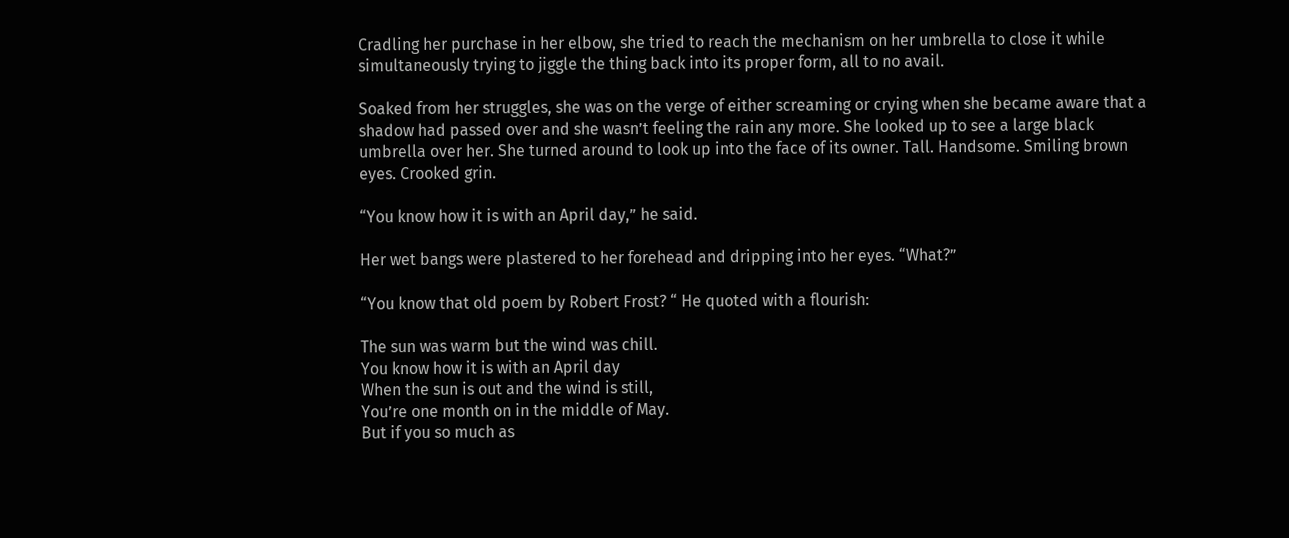Cradling her purchase in her elbow, she tried to reach the mechanism on her umbrella to close it while simultaneously trying to jiggle the thing back into its proper form, all to no avail.

Soaked from her struggles, she was on the verge of either screaming or crying when she became aware that a shadow had passed over and she wasn’t feeling the rain any more. She looked up to see a large black umbrella over her. She turned around to look up into the face of its owner. Tall. Handsome. Smiling brown eyes. Crooked grin.

“You know how it is with an April day,” he said.

Her wet bangs were plastered to her forehead and dripping into her eyes. “What?”

“You know that old poem by Robert Frost? “ He quoted with a flourish:

The sun was warm but the wind was chill.
You know how it is with an April day
When the sun is out and the wind is still,
You’re one month on in the middle of May.
But if you so much as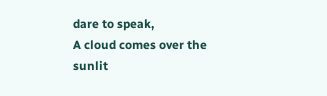dare to speak,
A cloud comes over the sunlit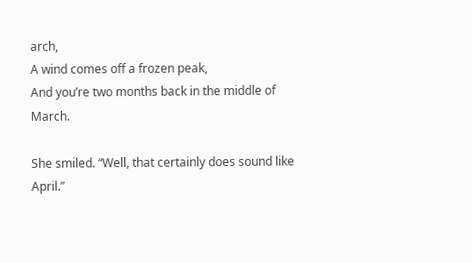arch,
A wind comes off a frozen peak,
And you’re two months back in the middle of March.

She smiled. “Well, that certainly does sound like April.”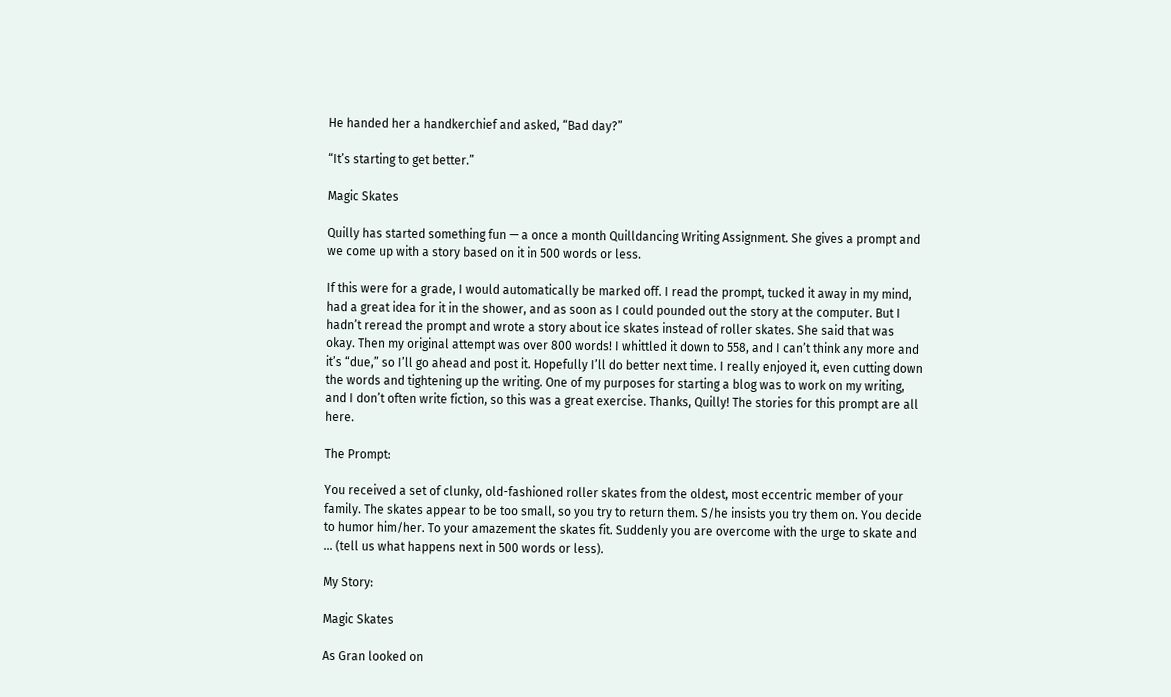He handed her a handkerchief and asked, “Bad day?”

“It’s starting to get better.”

Magic Skates

Quilly has started something fun — a once a month Quilldancing Writing Assignment. She gives a prompt and we come up with a story based on it in 500 words or less.

If this were for a grade, I would automatically be marked off. I read the prompt, tucked it away in my mind, had a great idea for it in the shower, and as soon as I could pounded out the story at the computer. But I hadn’t reread the prompt and wrote a story about ice skates instead of roller skates. She said that was okay. Then my original attempt was over 800 words! I whittled it down to 558, and I can’t think any more and it’s “due,” so I’ll go ahead and post it. Hopefully I’ll do better next time. I really enjoyed it, even cutting down the words and tightening up the writing. One of my purposes for starting a blog was to work on my writing, and I don’t often write fiction, so this was a great exercise. Thanks, Quilly! The stories for this prompt are all here.

The Prompt:

You received a set of clunky, old-fashioned roller skates from the oldest, most eccentric member of your family. The skates appear to be too small, so you try to return them. S/he insists you try them on. You decide to humor him/her. To your amazement the skates fit. Suddenly you are overcome with the urge to skate and … (tell us what happens next in 500 words or less).

My Story:

Magic Skates

As Gran looked on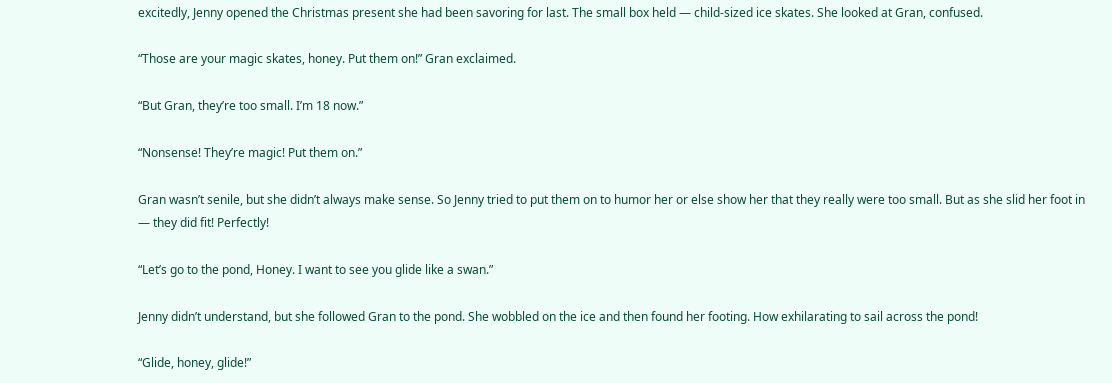excitedly, Jenny opened the Christmas present she had been savoring for last. The small box held — child-sized ice skates. She looked at Gran, confused.

“Those are your magic skates, honey. Put them on!” Gran exclaimed.

“But Gran, they’re too small. I’m 18 now.”

“Nonsense! They’re magic! Put them on.”

Gran wasn’t senile, but she didn’t always make sense. So Jenny tried to put them on to humor her or else show her that they really were too small. But as she slid her foot in — they did fit! Perfectly!

“Let’s go to the pond, Honey. I want to see you glide like a swan.”

Jenny didn’t understand, but she followed Gran to the pond. She wobbled on the ice and then found her footing. How exhilarating to sail across the pond!

“Glide, honey, glide!”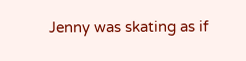Jenny was skating as if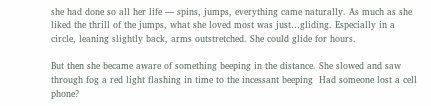she had done so all her life — spins, jumps, everything came naturally. As much as she liked the thrill of the jumps, what she loved most was just…gliding. Especially in a circle, leaning slightly back, arms outstretched. She could glide for hours.

But then she became aware of something beeping in the distance. She slowed and saw through fog a red light flashing in time to the incessant beeping  Had someone lost a cell phone?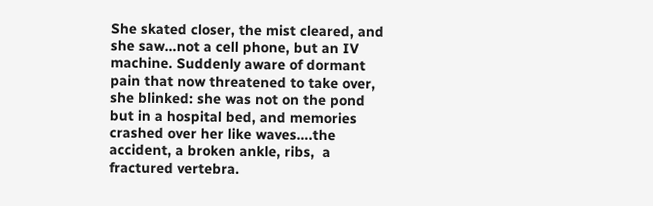She skated closer, the mist cleared, and she saw…not a cell phone, but an IV machine. Suddenly aware of dormant pain that now threatened to take over, she blinked: she was not on the pond but in a hospital bed, and memories crashed over her like waves….the accident, a broken ankle, ribs,  a fractured vertebra.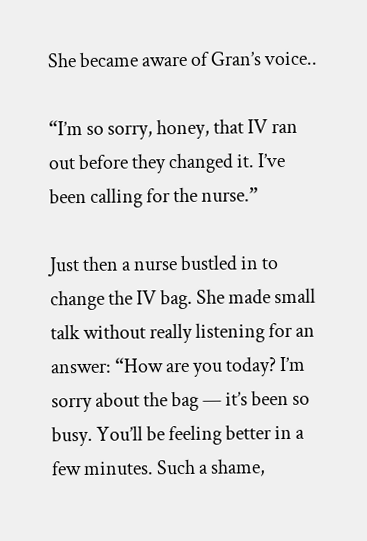She became aware of Gran’s voice..

“I’m so sorry, honey, that IV ran out before they changed it. I’ve been calling for the nurse.”

Just then a nurse bustled in to change the IV bag. She made small talk without really listening for an answer: “How are you today? I’m sorry about the bag — it’s been so busy. You’ll be feeling better in a few minutes. Such a shame,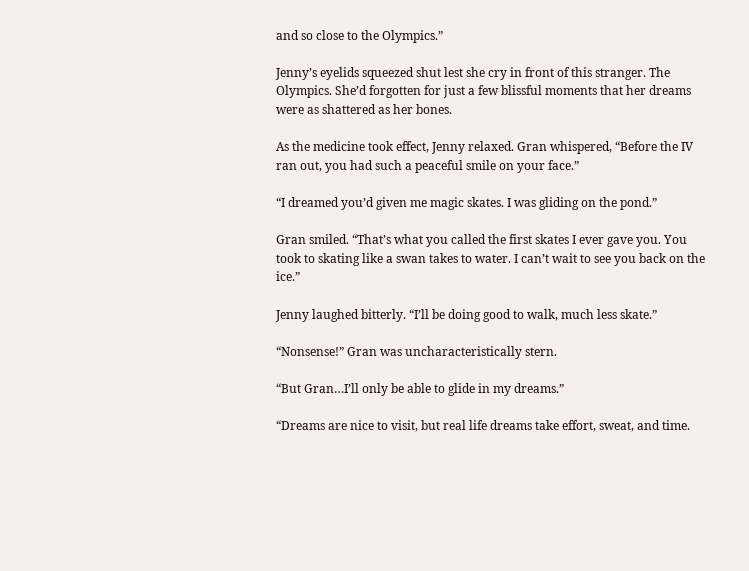and so close to the Olympics.”

Jenny’s eyelids squeezed shut lest she cry in front of this stranger. The Olympics. She’d forgotten for just a few blissful moments that her dreams were as shattered as her bones.

As the medicine took effect, Jenny relaxed. Gran whispered, “Before the IV ran out, you had such a peaceful smile on your face.”

“I dreamed you’d given me magic skates. I was gliding on the pond.”

Gran smiled. “That’s what you called the first skates I ever gave you. You took to skating like a swan takes to water. I can’t wait to see you back on the ice.”

Jenny laughed bitterly. “I’ll be doing good to walk, much less skate.”

“Nonsense!” Gran was uncharacteristically stern.

“But Gran…I’ll only be able to glide in my dreams.”

“Dreams are nice to visit, but real life dreams take effort, sweat, and time.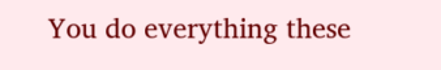You do everything these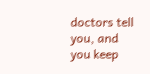doctors tell you, and you keep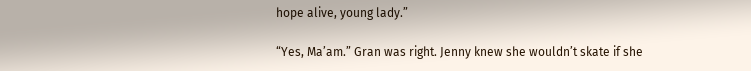hope alive, young lady.”

“Yes, Ma’am.” Gran was right. Jenny knew she wouldn’t skate if she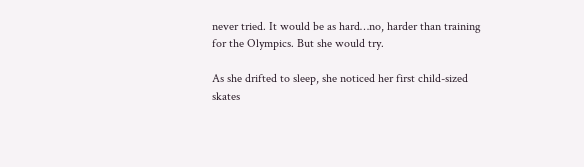never tried. It would be as hard…no, harder than training for the Olympics. But she would try.

As she drifted to sleep, she noticed her first child-sized skates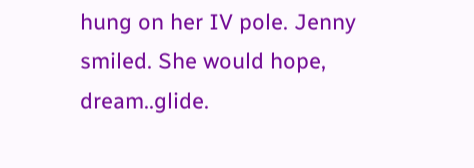hung on her IV pole. Jenny smiled. She would hope, dream..glide.